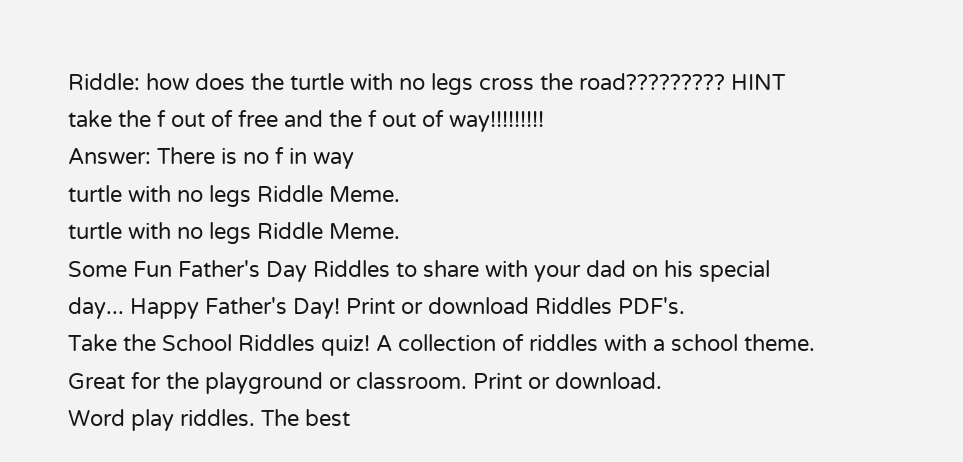Riddle: how does the turtle with no legs cross the road????????? HINT take the f out of free and the f out of way!!!!!!!!!
Answer: There is no f in way
turtle with no legs Riddle Meme.
turtle with no legs Riddle Meme.
Some Fun Father's Day Riddles to share with your dad on his special day... Happy Father's Day! Print or download Riddles PDF's.
Take the School Riddles quiz! A collection of riddles with a school theme. Great for the playground or classroom. Print or download.
Word play riddles. The best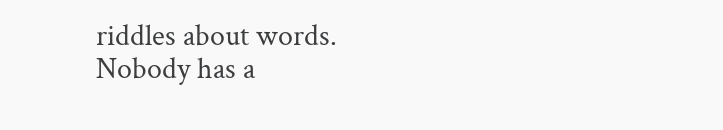riddles about words. Nobody has a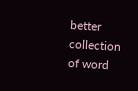better collection of word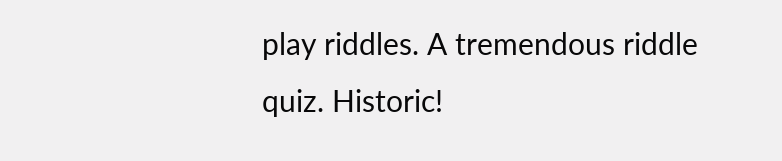play riddles. A tremendous riddle quiz. Historic!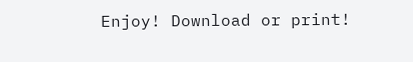Enjoy! Download or print!